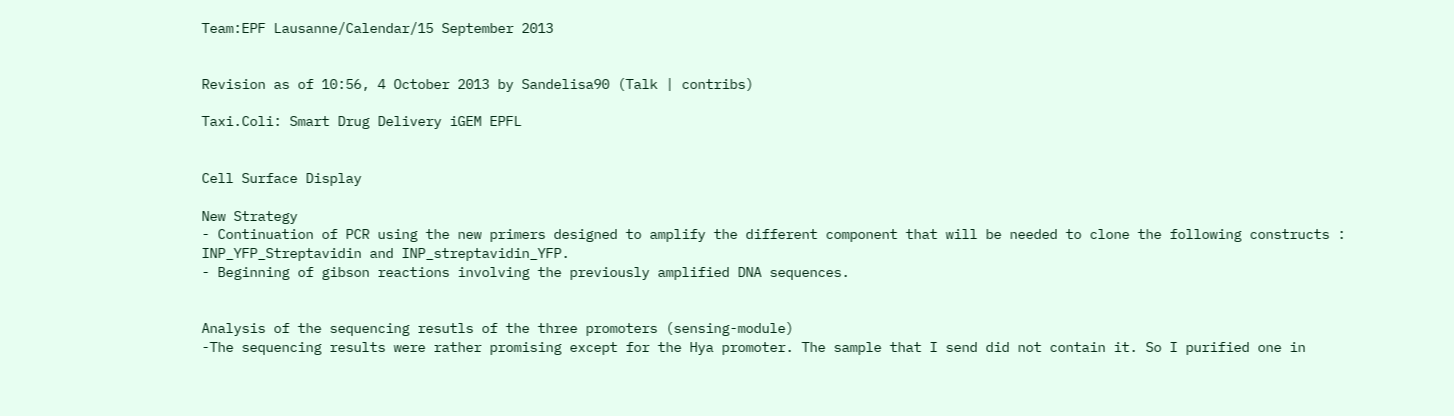Team:EPF Lausanne/Calendar/15 September 2013


Revision as of 10:56, 4 October 2013 by Sandelisa90 (Talk | contribs)

Taxi.Coli: Smart Drug Delivery iGEM EPFL


Cell Surface Display

New Strategy
- Continuation of PCR using the new primers designed to amplify the different component that will be needed to clone the following constructs : INP_YFP_Streptavidin and INP_streptavidin_YFP.
- Beginning of gibson reactions involving the previously amplified DNA sequences.


Analysis of the sequencing resutls of the three promoters (sensing-module)
-The sequencing results were rather promising except for the Hya promoter. The sample that I send did not contain it. So I purified one in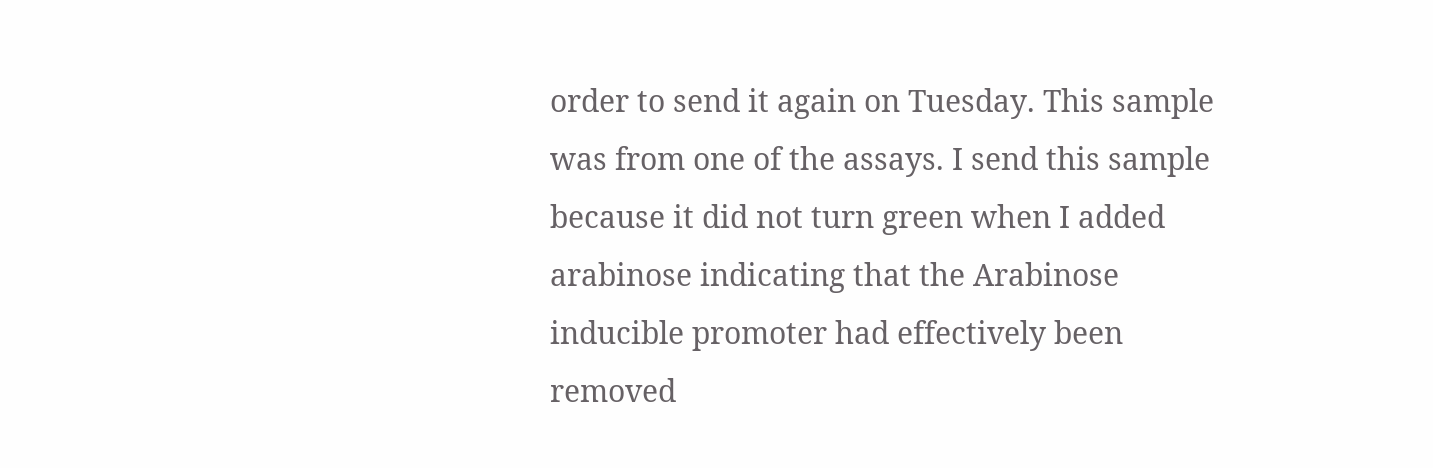order to send it again on Tuesday. This sample was from one of the assays. I send this sample because it did not turn green when I added arabinose indicating that the Arabinose inducible promoter had effectively been removed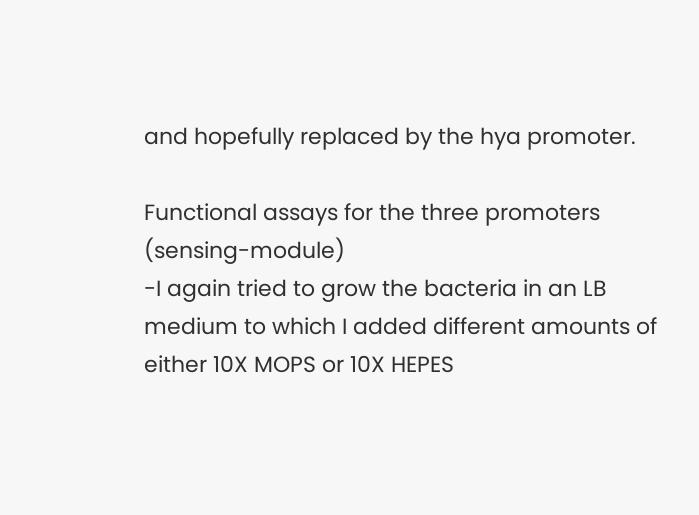and hopefully replaced by the hya promoter.

Functional assays for the three promoters (sensing-module)
-I again tried to grow the bacteria in an LB medium to which I added different amounts of either 10X MOPS or 10X HEPES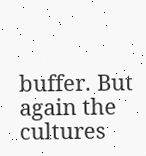buffer. But again the cultures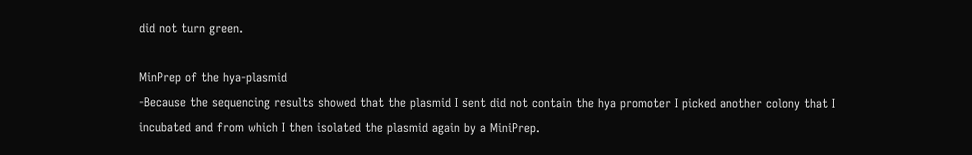did not turn green.

MinPrep of the hya-plasmid
-Because the sequencing results showed that the plasmid I sent did not contain the hya promoter I picked another colony that I incubated and from which I then isolated the plasmid again by a MiniPrep.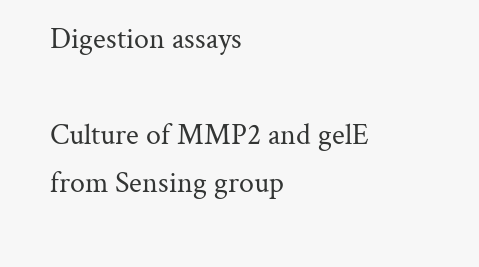Digestion assays

Culture of MMP2 and gelE from Sensing group